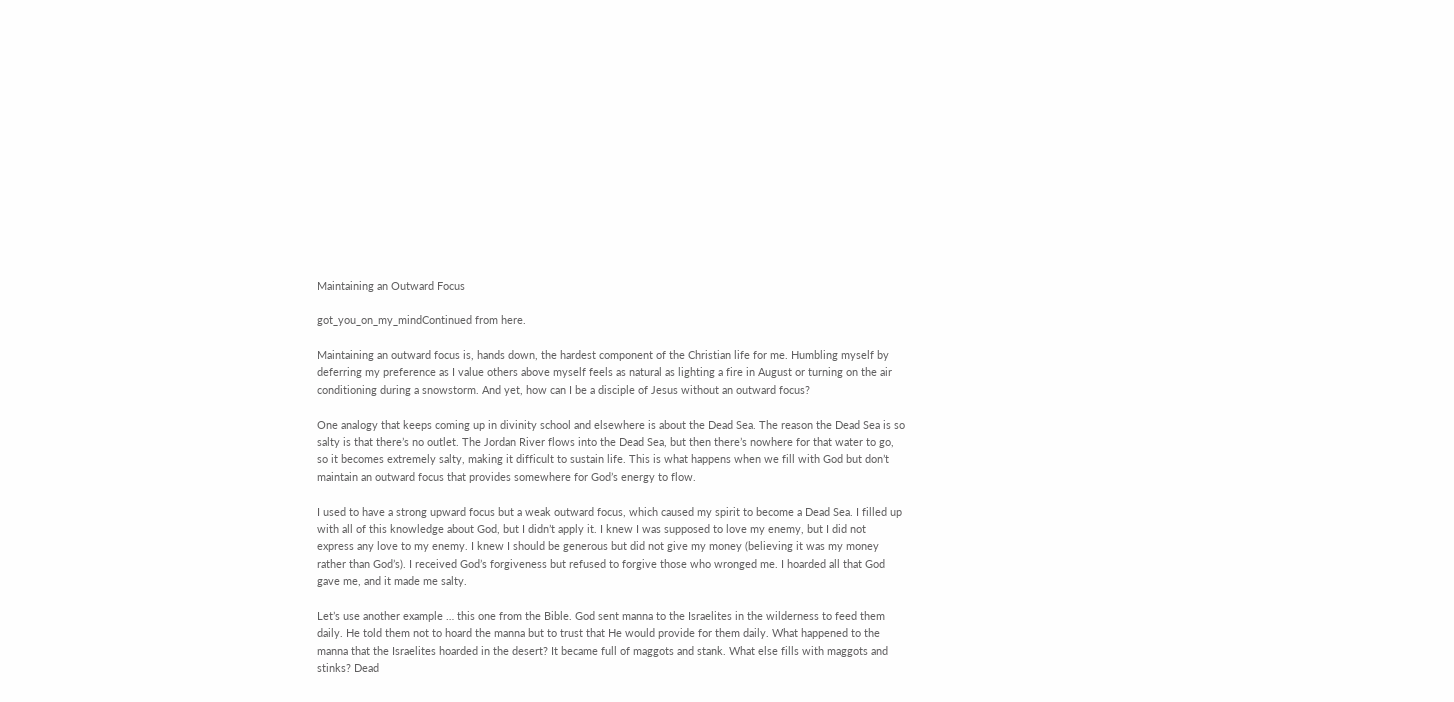Maintaining an Outward Focus

got_you_on_my_mindContinued from here.

Maintaining an outward focus is, hands down, the hardest component of the Christian life for me. Humbling myself by deferring my preference as I value others above myself feels as natural as lighting a fire in August or turning on the air conditioning during a snowstorm. And yet, how can I be a disciple of Jesus without an outward focus?

One analogy that keeps coming up in divinity school and elsewhere is about the Dead Sea. The reason the Dead Sea is so salty is that there’s no outlet. The Jordan River flows into the Dead Sea, but then there’s nowhere for that water to go, so it becomes extremely salty, making it difficult to sustain life. This is what happens when we fill with God but don’t maintain an outward focus that provides somewhere for God’s energy to flow.

I used to have a strong upward focus but a weak outward focus, which caused my spirit to become a Dead Sea. I filled up with all of this knowledge about God, but I didn’t apply it. I knew I was supposed to love my enemy, but I did not express any love to my enemy. I knew I should be generous but did not give my money (believing it was my money rather than God’s). I received God’s forgiveness but refused to forgive those who wronged me. I hoarded all that God gave me, and it made me salty.

Let’s use another example … this one from the Bible. God sent manna to the Israelites in the wilderness to feed them daily. He told them not to hoard the manna but to trust that He would provide for them daily. What happened to the manna that the Israelites hoarded in the desert? It became full of maggots and stank. What else fills with maggots and stinks? Dead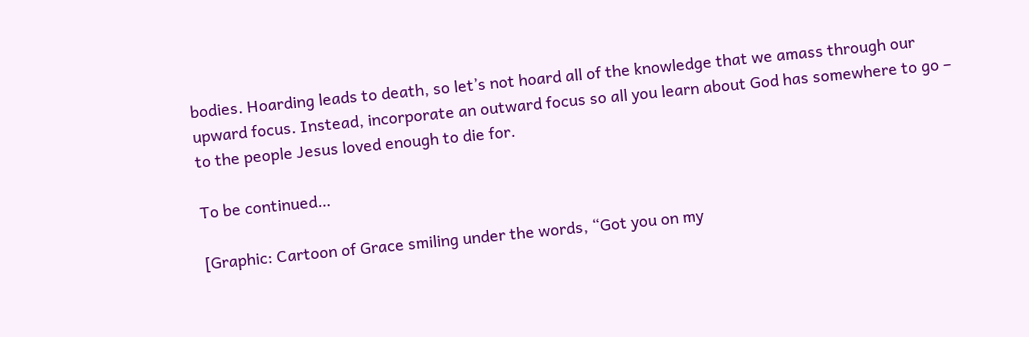bodies. Hoarding leads to death, so let’s not hoard all of the knowledge that we amass through our upward focus. Instead, incorporate an outward focus so all you learn about God has somewhere to go – to the people Jesus loved enough to die for.

To be continued…

[Graphic: Cartoon of Grace smiling under the words, “Got you on my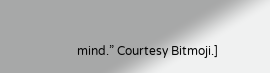mind.” Courtesy Bitmoji.]